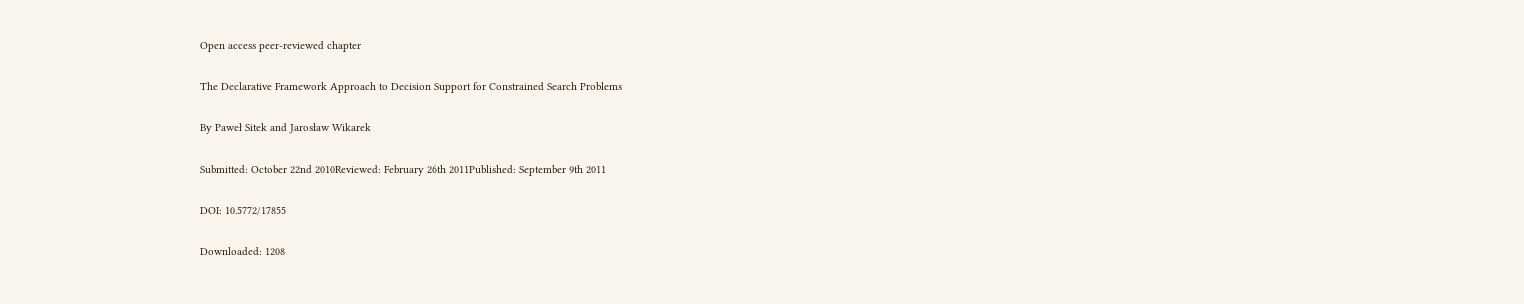Open access peer-reviewed chapter

The Declarative Framework Approach to Decision Support for Constrained Search Problems

By Paweł Sitek and Jarosław Wikarek

Submitted: October 22nd 2010Reviewed: February 26th 2011Published: September 9th 2011

DOI: 10.5772/17855

Downloaded: 1208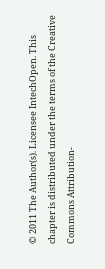© 2011 The Author(s). Licensee IntechOpen. This chapter is distributed under the terms of the Creative Commons Attribution-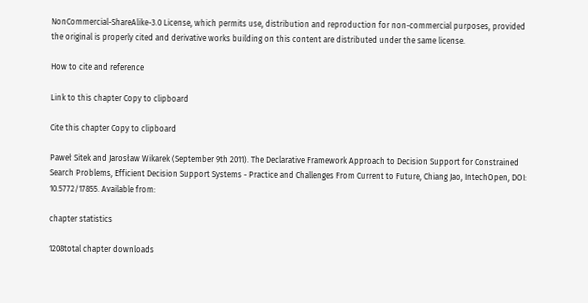NonCommercial-ShareAlike-3.0 License, which permits use, distribution and reproduction for non-commercial purposes, provided the original is properly cited and derivative works building on this content are distributed under the same license.

How to cite and reference

Link to this chapter Copy to clipboard

Cite this chapter Copy to clipboard

Paweł Sitek and Jarosław Wikarek (September 9th 2011). The Declarative Framework Approach to Decision Support for Constrained Search Problems, Efficient Decision Support Systems - Practice and Challenges From Current to Future, Chiang Jao, IntechOpen, DOI: 10.5772/17855. Available from:

chapter statistics

1208total chapter downloads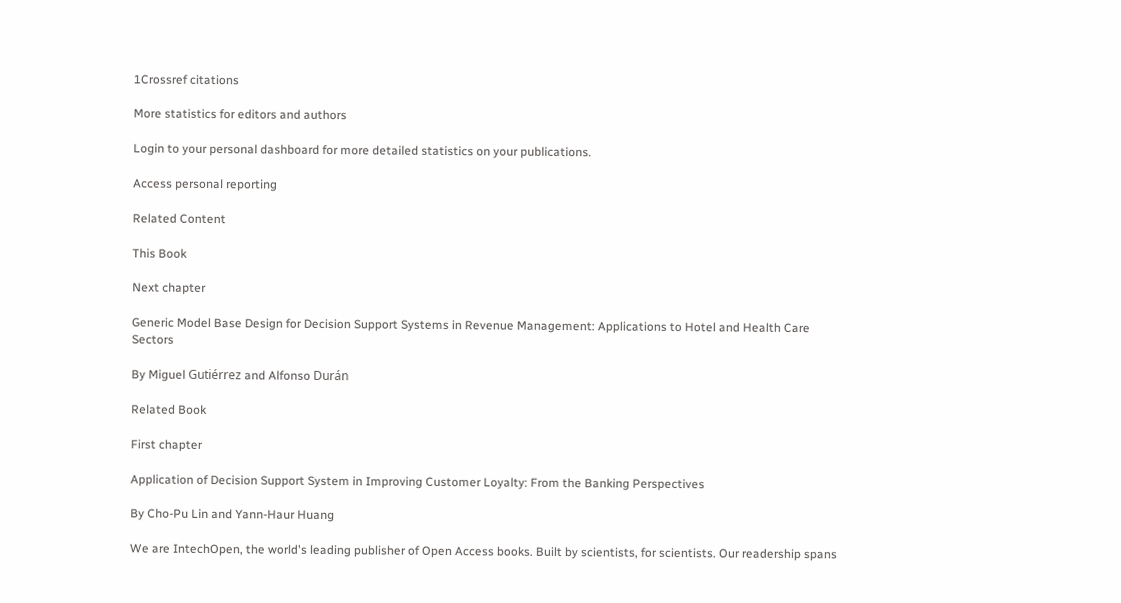1Crossref citations

More statistics for editors and authors

Login to your personal dashboard for more detailed statistics on your publications.

Access personal reporting

Related Content

This Book

Next chapter

Generic Model Base Design for Decision Support Systems in Revenue Management: Applications to Hotel and Health Care Sectors

By Miguel Gutiérrez and Alfonso Durán

Related Book

First chapter

Application of Decision Support System in Improving Customer Loyalty: From the Banking Perspectives

By Cho-Pu Lin and Yann-Haur Huang

We are IntechOpen, the world's leading publisher of Open Access books. Built by scientists, for scientists. Our readership spans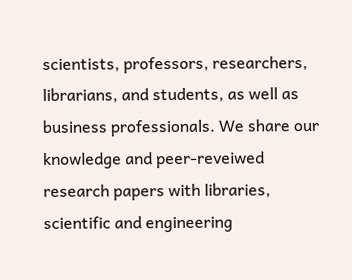scientists, professors, researchers, librarians, and students, as well as business professionals. We share our knowledge and peer-reveiwed research papers with libraries, scientific and engineering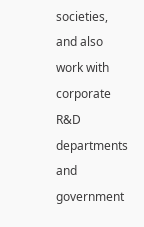societies, and also work with corporate R&D departments and government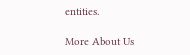entities.

More About Us